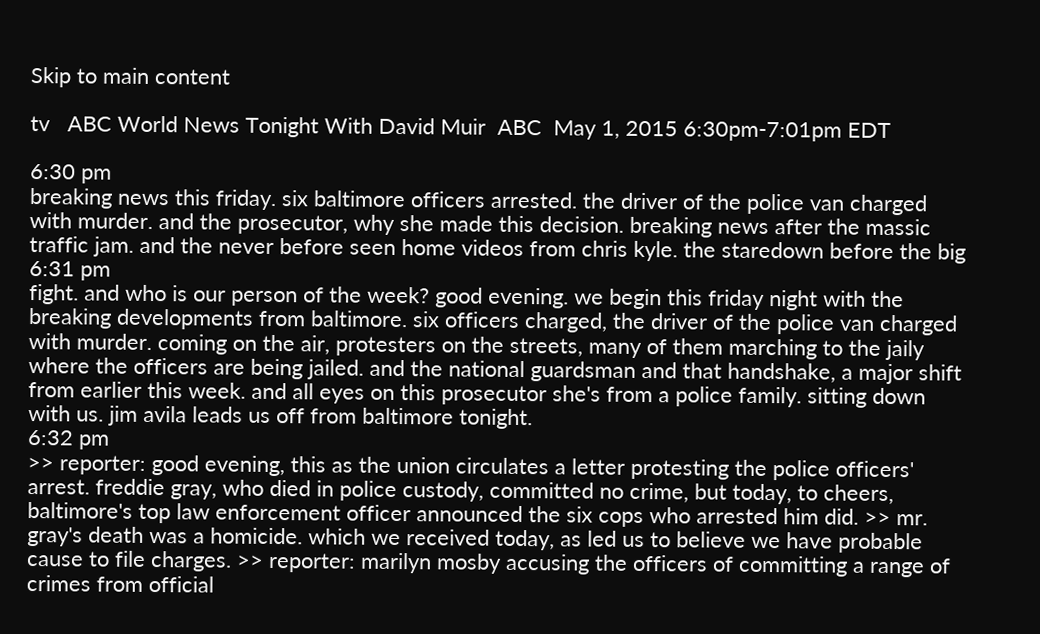Skip to main content

tv   ABC World News Tonight With David Muir  ABC  May 1, 2015 6:30pm-7:01pm EDT

6:30 pm
breaking news this friday. six baltimore officers arrested. the driver of the police van charged with murder. and the prosecutor, why she made this decision. breaking news after the massic traffic jam. and the never before seen home videos from chris kyle. the staredown before the big
6:31 pm
fight. and who is our person of the week? good evening. we begin this friday night with the breaking developments from baltimore. six officers charged, the driver of the police van charged with murder. coming on the air, protesters on the streets, many of them marching to the jaily where the officers are being jailed. and the national guardsman and that handshake, a major shift from earlier this week. and all eyes on this prosecutor she's from a police family. sitting down with us. jim avila leads us off from baltimore tonight.
6:32 pm
>> reporter: good evening, this as the union circulates a letter protesting the police officers' arrest. freddie gray, who died in police custody, committed no crime, but today, to cheers, baltimore's top law enforcement officer announced the six cops who arrested him did. >> mr. gray's death was a homicide. which we received today, as led us to believe we have probable cause to file charges. >> reporter: marilyn mosby accusing the officers of committing a range of crimes from official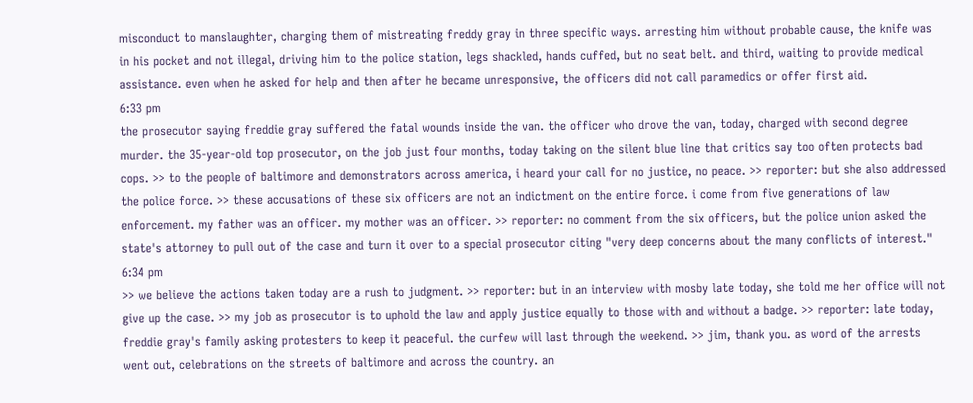misconduct to manslaughter, charging them of mistreating freddy gray in three specific ways. arresting him without probable cause, the knife was in his pocket and not illegal, driving him to the police station, legs shackled, hands cuffed, but no seat belt. and third, waiting to provide medical assistance. even when he asked for help and then after he became unresponsive, the officers did not call paramedics or offer first aid.
6:33 pm
the prosecutor saying freddie gray suffered the fatal wounds inside the van. the officer who drove the van, today, charged with second degree murder. the 35-year-old top prosecutor, on the job just four months, today taking on the silent blue line that critics say too often protects bad cops. >> to the people of baltimore and demonstrators across america, i heard your call for no justice, no peace. >> reporter: but she also addressed the police force. >> these accusations of these six officers are not an indictment on the entire force. i come from five generations of law enforcement. my father was an officer. my mother was an officer. >> reporter: no comment from the six officers, but the police union asked the state's attorney to pull out of the case and turn it over to a special prosecutor citing "very deep concerns about the many conflicts of interest."
6:34 pm
>> we believe the actions taken today are a rush to judgment. >> reporter: but in an interview with mosby late today, she told me her office will not give up the case. >> my job as prosecutor is to uphold the law and apply justice equally to those with and without a badge. >> reporter: late today, freddie gray's family asking protesters to keep it peaceful. the curfew will last through the weekend. >> jim, thank you. as word of the arrests went out, celebrations on the streets of baltimore and across the country. an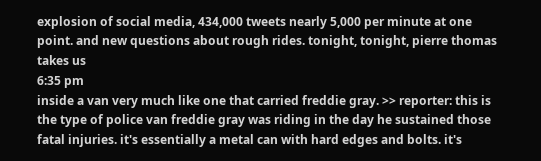explosion of social media, 434,000 tweets nearly 5,000 per minute at one point. and new questions about rough rides. tonight, tonight, pierre thomas takes us
6:35 pm
inside a van very much like one that carried freddie gray. >> reporter: this is the type of police van freddie gray was riding in the day he sustained those fatal injuries. it's essentially a metal can with hard edges and bolts. it's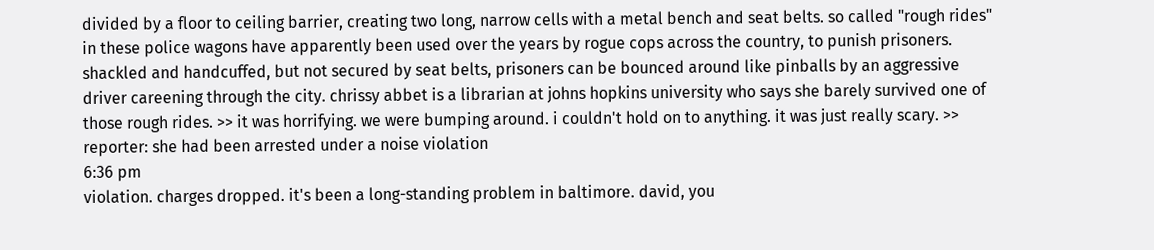divided by a floor to ceiling barrier, creating two long, narrow cells with a metal bench and seat belts. so called "rough rides" in these police wagons have apparently been used over the years by rogue cops across the country, to punish prisoners. shackled and handcuffed, but not secured by seat belts, prisoners can be bounced around like pinballs by an aggressive driver careening through the city. chrissy abbet is a librarian at johns hopkins university who says she barely survived one of those rough rides. >> it was horrifying. we were bumping around. i couldn't hold on to anything. it was just really scary. >> reporter: she had been arrested under a noise violation
6:36 pm
violation. charges dropped. it's been a long-standing problem in baltimore. david, you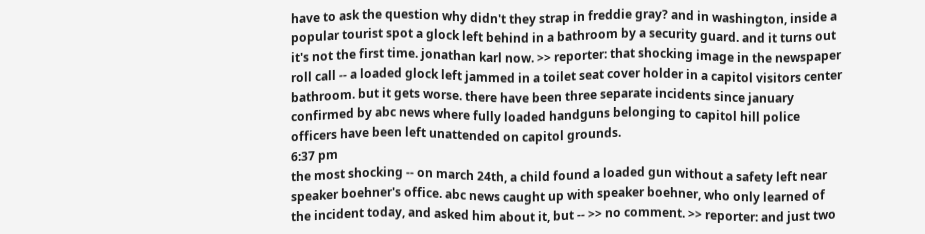have to ask the question why didn't they strap in freddie gray? and in washington, inside a popular tourist spot a glock left behind in a bathroom by a security guard. and it turns out it's not the first time. jonathan karl now. >> reporter: that shocking image in the newspaper roll call -- a loaded glock left jammed in a toilet seat cover holder in a capitol visitors center bathroom. but it gets worse. there have been three separate incidents since january confirmed by abc news where fully loaded handguns belonging to capitol hill police officers have been left unattended on capitol grounds.
6:37 pm
the most shocking -- on march 24th, a child found a loaded gun without a safety left near speaker boehner's office. abc news caught up with speaker boehner, who only learned of the incident today, and asked him about it, but -- >> no comment. >> reporter: and just two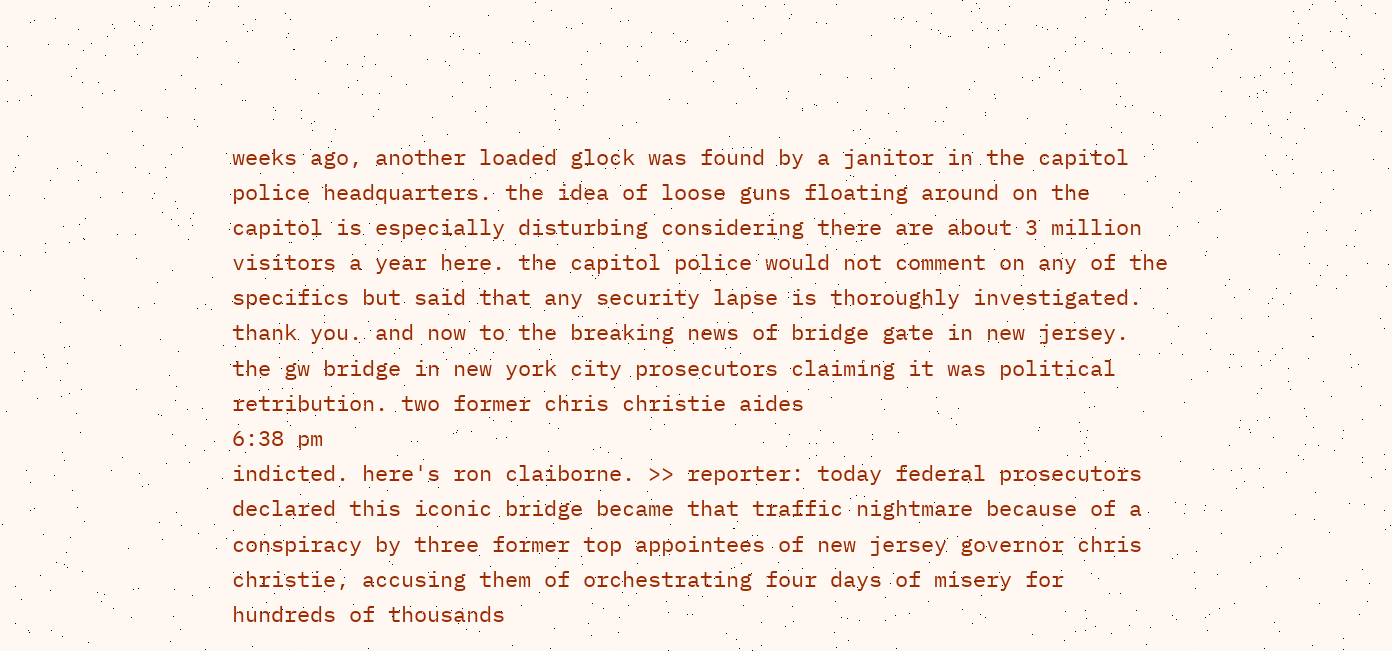weeks ago, another loaded glock was found by a janitor in the capitol police headquarters. the idea of loose guns floating around on the capitol is especially disturbing considering there are about 3 million visitors a year here. the capitol police would not comment on any of the specifics but said that any security lapse is thoroughly investigated. thank you. and now to the breaking news of bridge gate in new jersey. the gw bridge in new york city prosecutors claiming it was political retribution. two former chris christie aides
6:38 pm
indicted. here's ron claiborne. >> reporter: today federal prosecutors declared this iconic bridge became that traffic nightmare because of a conspiracy by three former top appointees of new jersey governor chris christie, accusing them of orchestrating four days of misery for hundreds of thousands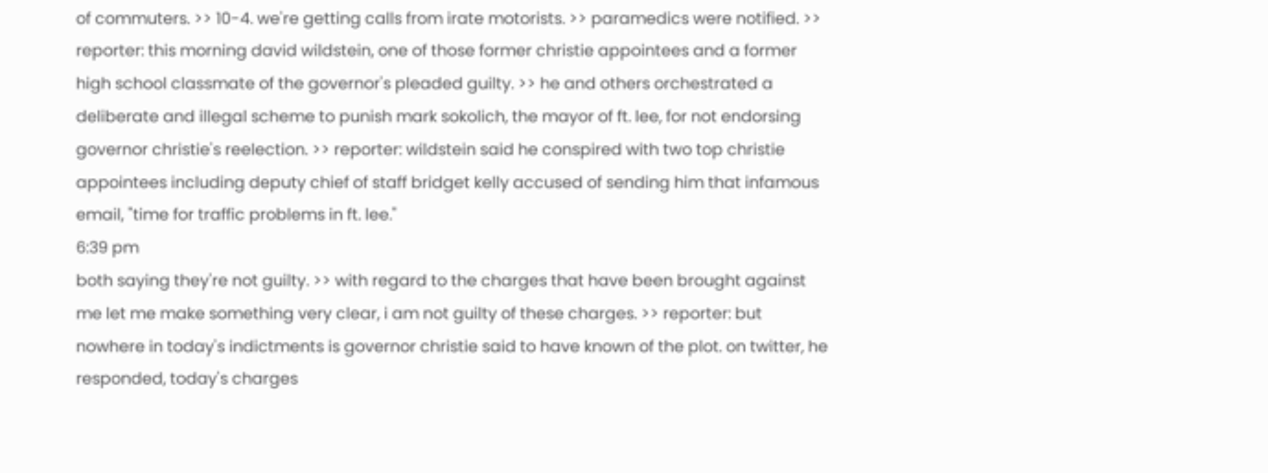of commuters. >> 10-4. we're getting calls from irate motorists. >> paramedics were notified. >> reporter: this morning david wildstein, one of those former christie appointees and a former high school classmate of the governor's pleaded guilty. >> he and others orchestrated a deliberate and illegal scheme to punish mark sokolich, the mayor of ft. lee, for not endorsing governor christie's reelection. >> reporter: wildstein said he conspired with two top christie appointees including deputy chief of staff bridget kelly accused of sending him that infamous email, "time for traffic problems in ft. lee."
6:39 pm
both saying they're not guilty. >> with regard to the charges that have been brought against me let me make something very clear, i am not guilty of these charges. >> reporter: but nowhere in today's indictments is governor christie said to have known of the plot. on twitter, he responded, today's charges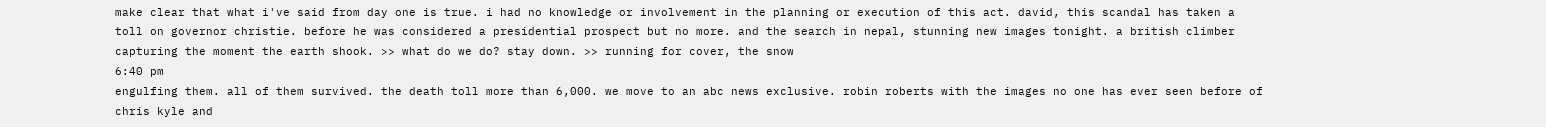make clear that what i've said from day one is true. i had no knowledge or involvement in the planning or execution of this act. david, this scandal has taken a toll on governor christie. before he was considered a presidential prospect but no more. and the search in nepal, stunning new images tonight. a british climber capturing the moment the earth shook. >> what do we do? stay down. >> running for cover, the snow
6:40 pm
engulfing them. all of them survived. the death toll more than 6,000. we move to an abc news exclusive. robin roberts with the images no one has ever seen before of chris kyle and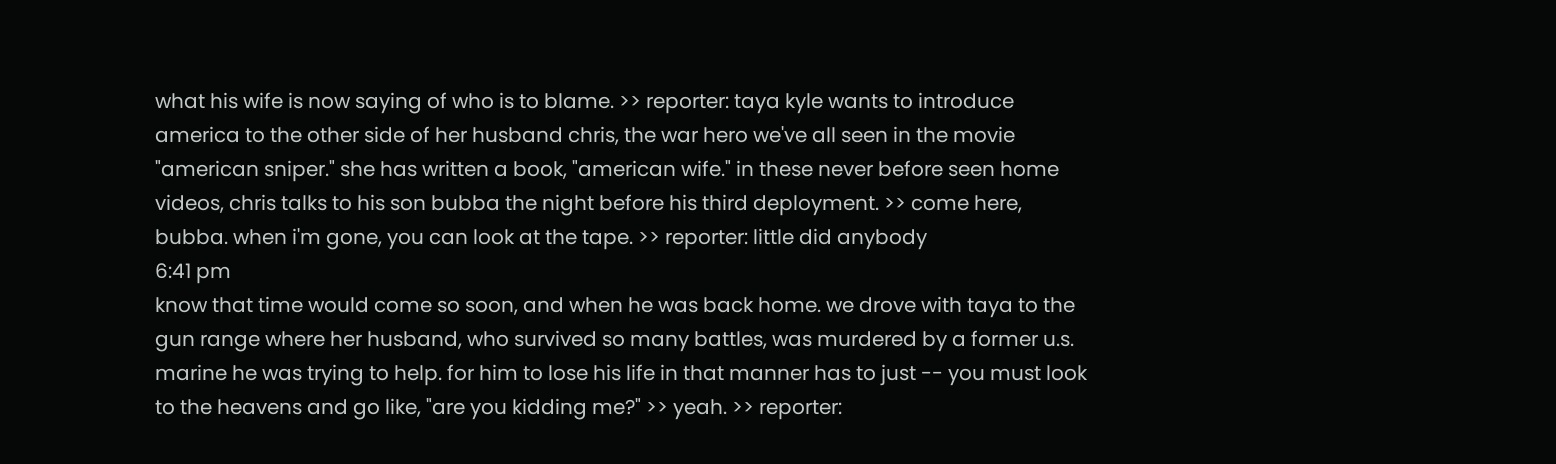what his wife is now saying of who is to blame. >> reporter: taya kyle wants to introduce america to the other side of her husband chris, the war hero we've all seen in the movie "american sniper." she has written a book, "american wife." in these never before seen home videos, chris talks to his son bubba the night before his third deployment. >> come here, bubba. when i'm gone, you can look at the tape. >> reporter: little did anybody
6:41 pm
know that time would come so soon, and when he was back home. we drove with taya to the gun range where her husband, who survived so many battles, was murdered by a former u.s. marine he was trying to help. for him to lose his life in that manner has to just -- you must look to the heavens and go like, "are you kidding me?" >> yeah. >> reporter: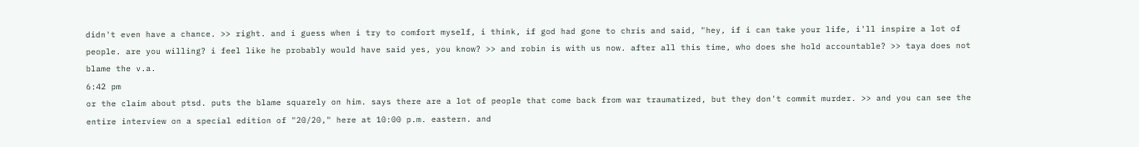didn't even have a chance. >> right. and i guess when i try to comfort myself, i think, if god had gone to chris and said, "hey, if i can take your life, i'll inspire a lot of people. are you willing? i feel like he probably would have said yes, you know? >> and robin is with us now. after all this time, who does she hold accountable? >> taya does not blame the v.a.
6:42 pm
or the claim about ptsd. puts the blame squarely on him. says there are a lot of people that come back from war traumatized, but they don't commit murder. >> and you can see the entire interview on a special edition of "20/20," here at 10:00 p.m. eastern. and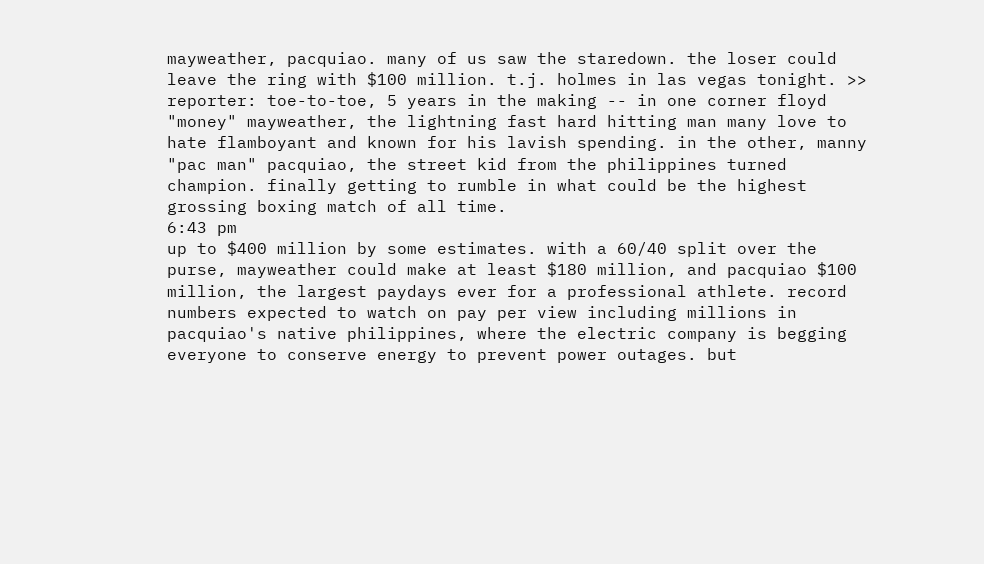mayweather, pacquiao. many of us saw the staredown. the loser could leave the ring with $100 million. t.j. holmes in las vegas tonight. >> reporter: toe-to-toe, 5 years in the making -- in one corner floyd "money" mayweather, the lightning fast hard hitting man many love to hate flamboyant and known for his lavish spending. in the other, manny "pac man" pacquiao, the street kid from the philippines turned champion. finally getting to rumble in what could be the highest grossing boxing match of all time.
6:43 pm
up to $400 million by some estimates. with a 60/40 split over the purse, mayweather could make at least $180 million, and pacquiao $100 million, the largest paydays ever for a professional athlete. record numbers expected to watch on pay per view including millions in pacquiao's native philippines, where the electric company is begging everyone to conserve energy to prevent power outages. but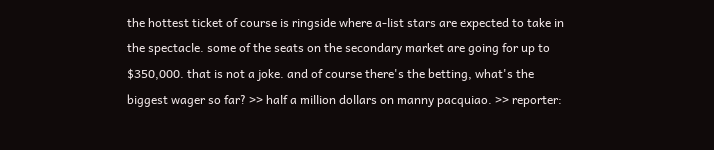the hottest ticket of course is ringside where a-list stars are expected to take in the spectacle. some of the seats on the secondary market are going for up to $350,000. that is not a joke. and of course there's the betting, what's the biggest wager so far? >> half a million dollars on manny pacquiao. >> reporter: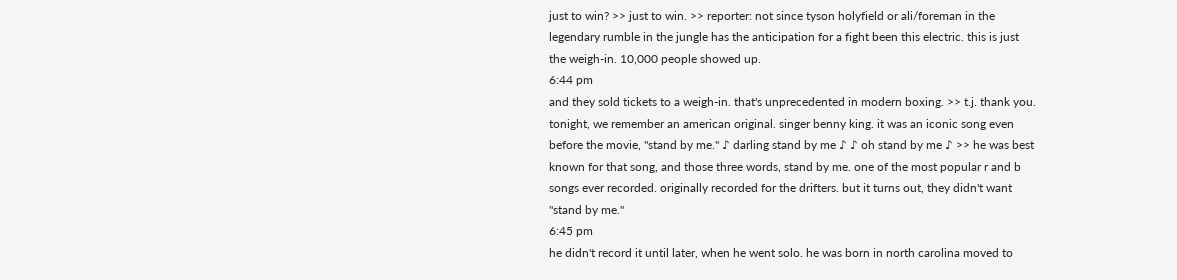just to win? >> just to win. >> reporter: not since tyson holyfield or ali/foreman in the legendary rumble in the jungle has the anticipation for a fight been this electric. this is just the weigh-in. 10,000 people showed up.
6:44 pm
and they sold tickets to a weigh-in. that's unprecedented in modern boxing. >> t.j. thank you. tonight, we remember an american original. singer benny king. it was an iconic song even before the movie, "stand by me." ♪ darling stand by me ♪ ♪ oh stand by me ♪ >> he was best known for that song, and those three words, stand by me. one of the most popular r and b songs ever recorded. originally recorded for the drifters. but it turns out, they didn't want "stand by me."
6:45 pm
he didn't record it until later, when he went solo. he was born in north carolina moved to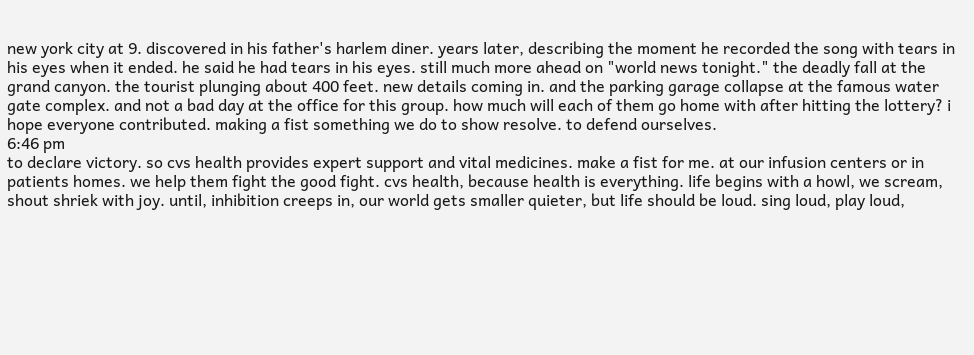new york city at 9. discovered in his father's harlem diner. years later, describing the moment he recorded the song with tears in his eyes when it ended. he said he had tears in his eyes. still much more ahead on "world news tonight." the deadly fall at the grand canyon. the tourist plunging about 400 feet. new details coming in. and the parking garage collapse at the famous water gate complex. and not a bad day at the office for this group. how much will each of them go home with after hitting the lottery? i hope everyone contributed. making a fist something we do to show resolve. to defend ourselves.
6:46 pm
to declare victory. so cvs health provides expert support and vital medicines. make a fist for me. at our infusion centers or in patients homes. we help them fight the good fight. cvs health, because health is everything. life begins with a howl, we scream, shout shriek with joy. until, inhibition creeps in, our world gets smaller quieter, but life should be loud. sing loud, play loud,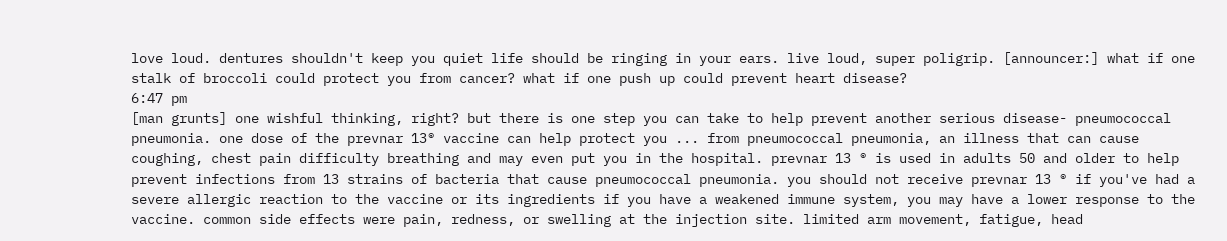love loud. dentures shouldn't keep you quiet life should be ringing in your ears. live loud, super poligrip. [announcer:] what if one stalk of broccoli could protect you from cancer? what if one push up could prevent heart disease?
6:47 pm
[man grunts] one wishful thinking, right? but there is one step you can take to help prevent another serious disease- pneumococcal pneumonia. one dose of the prevnar 13® vaccine can help protect you ... from pneumococcal pneumonia, an illness that can cause coughing, chest pain difficulty breathing and may even put you in the hospital. prevnar 13 ® is used in adults 50 and older to help prevent infections from 13 strains of bacteria that cause pneumococcal pneumonia. you should not receive prevnar 13 ® if you've had a severe allergic reaction to the vaccine or its ingredients if you have a weakened immune system, you may have a lower response to the vaccine. common side effects were pain, redness, or swelling at the injection site. limited arm movement, fatigue, head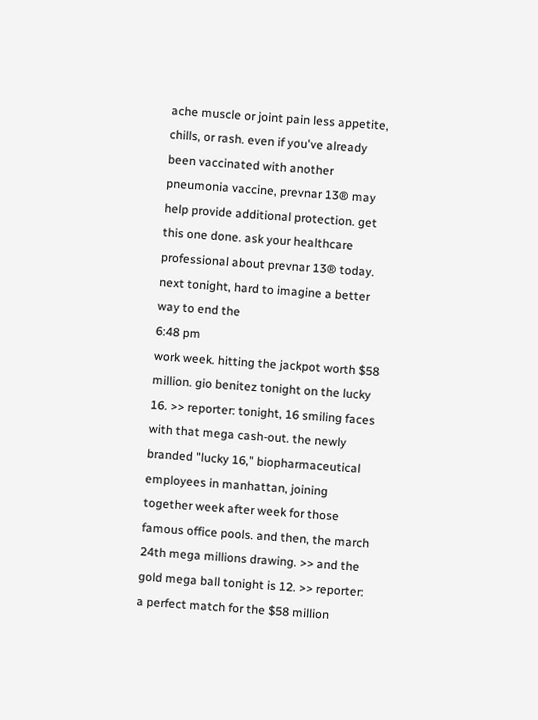ache muscle or joint pain less appetite, chills, or rash. even if you've already been vaccinated with another pneumonia vaccine, prevnar 13® may help provide additional protection. get this one done. ask your healthcare professional about prevnar 13® today. next tonight, hard to imagine a better way to end the
6:48 pm
work week. hitting the jackpot worth $58 million. gio benitez tonight on the lucky 16. >> reporter: tonight, 16 smiling faces with that mega cash-out. the newly branded "lucky 16," biopharmaceutical employees in manhattan, joining together week after week for those famous office pools. and then, the march 24th mega millions drawing. >> and the gold mega ball tonight is 12. >> reporter: a perfect match for the $58 million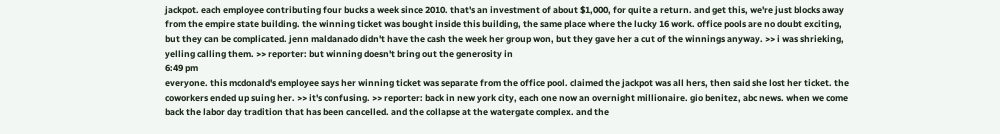jackpot. each employee contributing four bucks a week since 2010. that's an investment of about $1,000, for quite a return. and get this, we're just blocks away from the empire state building. the winning ticket was bought inside this building, the same place where the lucky 16 work. office pools are no doubt exciting, but they can be complicated. jenn maldanado didn't have the cash the week her group won, but they gave her a cut of the winnings anyway. >> i was shrieking, yelling calling them. >> reporter: but winning doesn't bring out the generosity in
6:49 pm
everyone. this mcdonald's employee says her winning ticket was separate from the office pool. claimed the jackpot was all hers, then said she lost her ticket. the coworkers ended up suing her. >> it's confusing. >> reporter: back in new york city, each one now an overnight millionaire. gio benitez, abc news. when we come back the labor day tradition that has been cancelled. and the collapse at the watergate complex. and the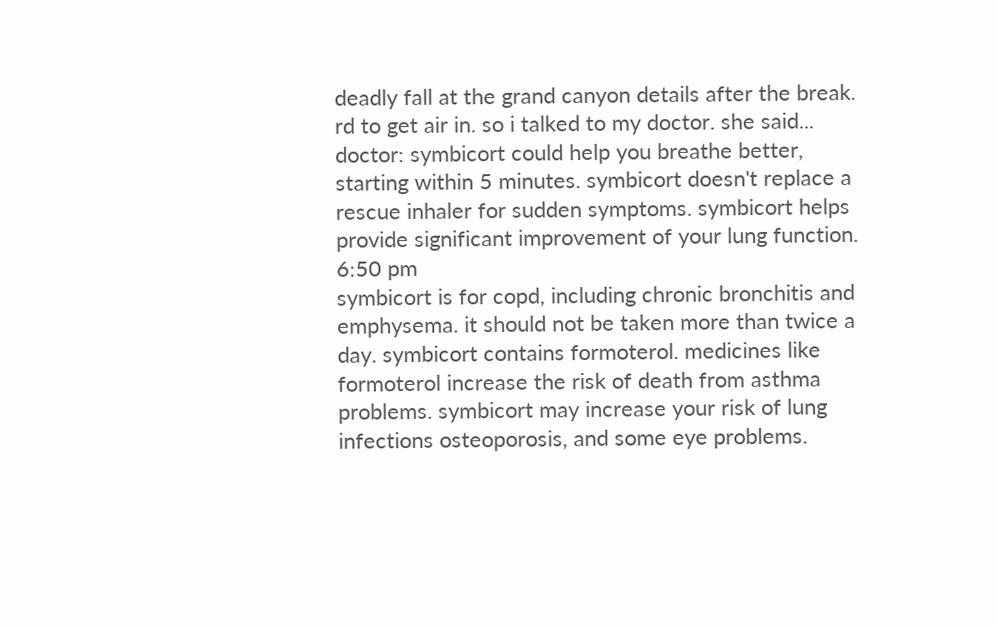deadly fall at the grand canyon details after the break. rd to get air in. so i talked to my doctor. she said... doctor: symbicort could help you breathe better, starting within 5 minutes. symbicort doesn't replace a rescue inhaler for sudden symptoms. symbicort helps provide significant improvement of your lung function.
6:50 pm
symbicort is for copd, including chronic bronchitis and emphysema. it should not be taken more than twice a day. symbicort contains formoterol. medicines like formoterol increase the risk of death from asthma problems. symbicort may increase your risk of lung infections osteoporosis, and some eye problems.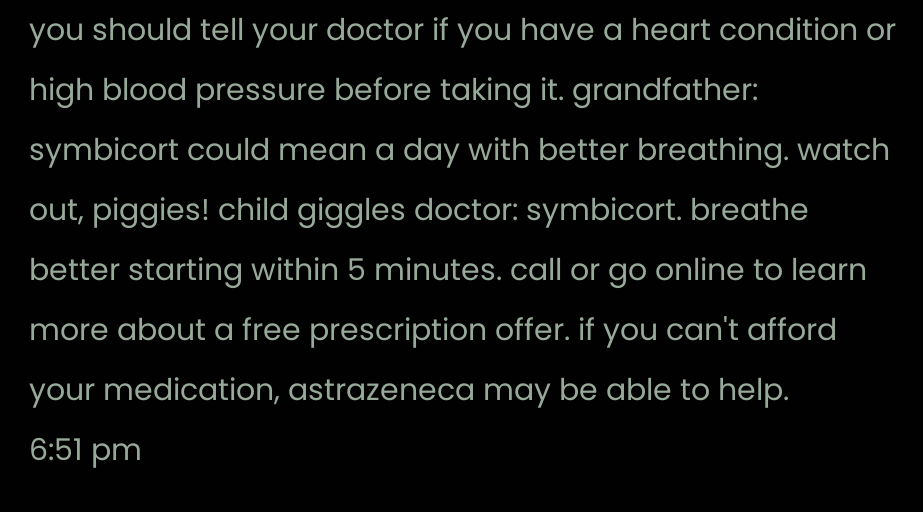you should tell your doctor if you have a heart condition or high blood pressure before taking it. grandfather: symbicort could mean a day with better breathing. watch out, piggies! child giggles doctor: symbicort. breathe better starting within 5 minutes. call or go online to learn more about a free prescription offer. if you can't afford your medication, astrazeneca may be able to help.
6:51 pm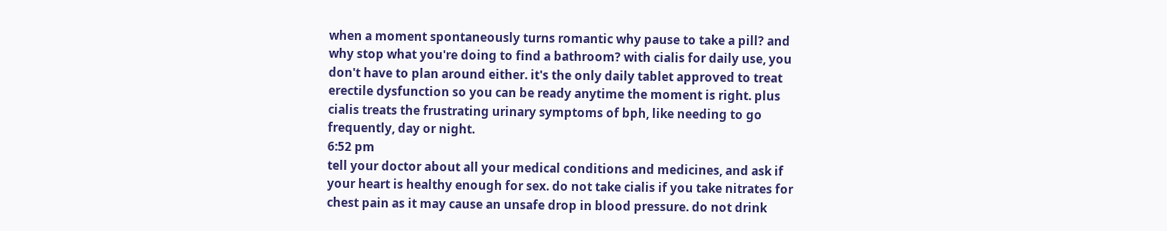when a moment spontaneously turns romantic why pause to take a pill? and why stop what you're doing to find a bathroom? with cialis for daily use, you don't have to plan around either. it's the only daily tablet approved to treat erectile dysfunction so you can be ready anytime the moment is right. plus cialis treats the frustrating urinary symptoms of bph, like needing to go frequently, day or night.
6:52 pm
tell your doctor about all your medical conditions and medicines, and ask if your heart is healthy enough for sex. do not take cialis if you take nitrates for chest pain as it may cause an unsafe drop in blood pressure. do not drink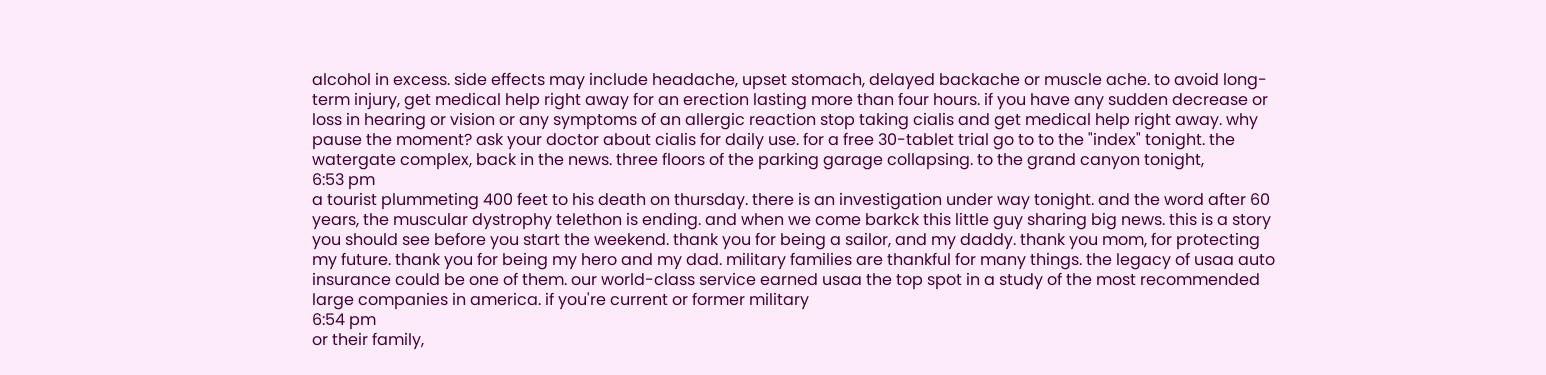alcohol in excess. side effects may include headache, upset stomach, delayed backache or muscle ache. to avoid long-term injury, get medical help right away for an erection lasting more than four hours. if you have any sudden decrease or loss in hearing or vision or any symptoms of an allergic reaction stop taking cialis and get medical help right away. why pause the moment? ask your doctor about cialis for daily use. for a free 30-tablet trial go to to the "index" tonight. the watergate complex, back in the news. three floors of the parking garage collapsing. to the grand canyon tonight,
6:53 pm
a tourist plummeting 400 feet to his death on thursday. there is an investigation under way tonight. and the word after 60 years, the muscular dystrophy telethon is ending. and when we come barkck this little guy sharing big news. this is a story you should see before you start the weekend. thank you for being a sailor, and my daddy. thank you mom, for protecting my future. thank you for being my hero and my dad. military families are thankful for many things. the legacy of usaa auto insurance could be one of them. our world-class service earned usaa the top spot in a study of the most recommended large companies in america. if you're current or former military
6:54 pm
or their family,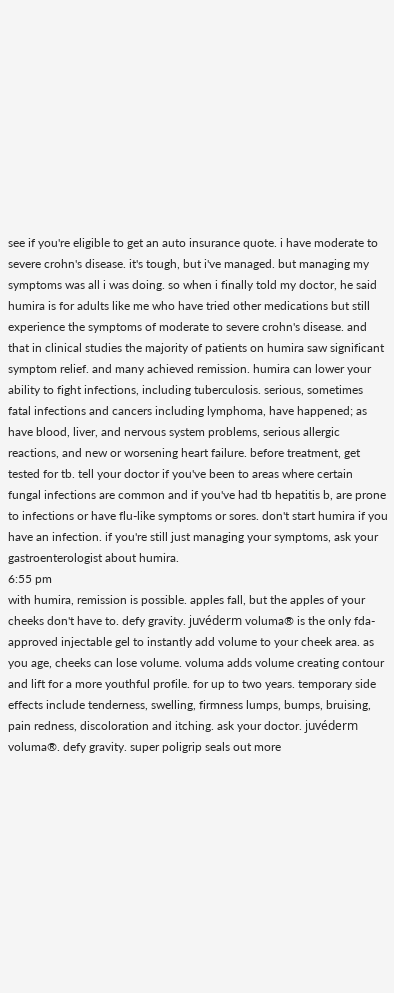see if you're eligible to get an auto insurance quote. i have moderate to severe crohn's disease. it's tough, but i've managed. but managing my symptoms was all i was doing. so when i finally told my doctor, he said humira is for adults like me who have tried other medications but still experience the symptoms of moderate to severe crohn's disease. and that in clinical studies the majority of patients on humira saw significant symptom relief. and many achieved remission. humira can lower your ability to fight infections, including tuberculosis. serious, sometimes fatal infections and cancers including lymphoma, have happened; as have blood, liver, and nervous system problems, serious allergic reactions, and new or worsening heart failure. before treatment, get tested for tb. tell your doctor if you've been to areas where certain fungal infections are common and if you've had tb hepatitis b, are prone to infections or have flu-like symptoms or sores. don't start humira if you have an infection. if you're still just managing your symptoms, ask your gastroenterologist about humira.
6:55 pm
with humira, remission is possible. apples fall, but the apples of your cheeks don't have to. defy gravity. juvéderm voluma® is the only fda-approved injectable gel to instantly add volume to your cheek area. as you age, cheeks can lose volume. voluma adds volume creating contour and lift for a more youthful profile. for up to two years. temporary side effects include tenderness, swelling, firmness lumps, bumps, bruising, pain redness, discoloration and itching. ask your doctor. juvéderm voluma®. defy gravity. super poligrip seals out more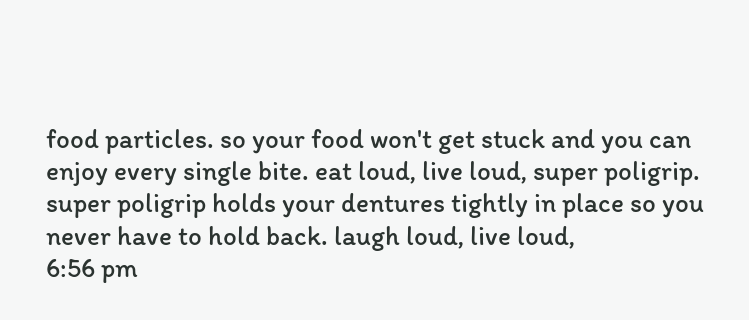food particles. so your food won't get stuck and you can enjoy every single bite. eat loud, live loud, super poligrip. super poligrip holds your dentures tightly in place so you never have to hold back. laugh loud, live loud,
6:56 pm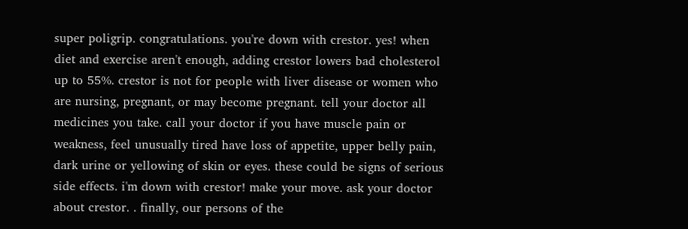super poligrip. congratulations. you're down with crestor. yes! when diet and exercise aren't enough, adding crestor lowers bad cholesterol up to 55%. crestor is not for people with liver disease or women who are nursing, pregnant, or may become pregnant. tell your doctor all medicines you take. call your doctor if you have muscle pain or weakness, feel unusually tired have loss of appetite, upper belly pain, dark urine or yellowing of skin or eyes. these could be signs of serious side effects. i'm down with crestor! make your move. ask your doctor about crestor. . finally, our persons of the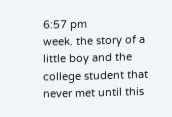6:57 pm
week. the story of a little boy and the college student that never met until this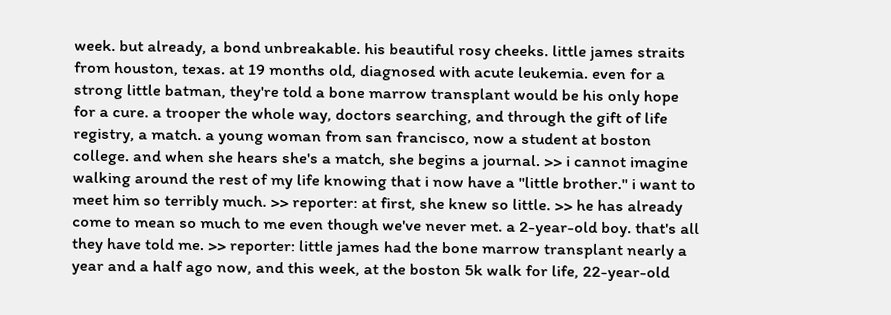week. but already, a bond unbreakable. his beautiful rosy cheeks. little james straits from houston, texas. at 19 months old, diagnosed with acute leukemia. even for a strong little batman, they're told a bone marrow transplant would be his only hope for a cure. a trooper the whole way, doctors searching, and through the gift of life registry, a match. a young woman from san francisco, now a student at boston college. and when she hears she's a match, she begins a journal. >> i cannot imagine walking around the rest of my life knowing that i now have a "little brother." i want to meet him so terribly much. >> reporter: at first, she knew so little. >> he has already come to mean so much to me even though we've never met. a 2-year-old boy. that's all they have told me. >> reporter: little james had the bone marrow transplant nearly a year and a half ago now, and this week, at the boston 5k walk for life, 22-year-old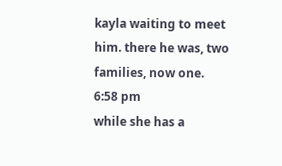kayla waiting to meet him. there he was, two families, now one.
6:58 pm
while she has a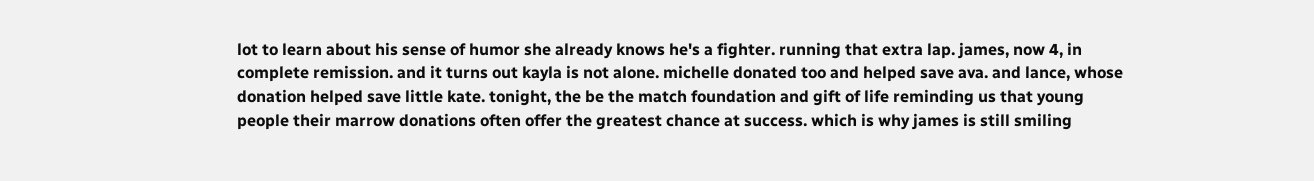lot to learn about his sense of humor she already knows he's a fighter. running that extra lap. james, now 4, in complete remission. and it turns out kayla is not alone. michelle donated too and helped save ava. and lance, whose donation helped save little kate. tonight, the be the match foundation and gift of life reminding us that young people their marrow donations often offer the greatest chance at success. which is why james is still smiling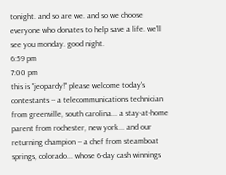tonight. and so are we. and so we choose everyone who donates to help save a life. we'll see you monday. good night.
6:59 pm
7:00 pm
this is "jeopardy!" please welcome today's contestants -- a telecommunications technician from greenville, south carolina... a stay-at-home parent from rochester, new york... and our returning champion -- a chef from steamboat springs, colorado... whose 6-day cash winnings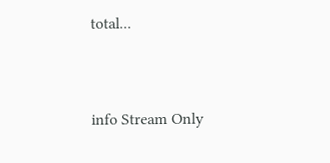total...


info Stream Only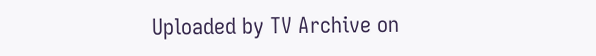Uploaded by TV Archive on